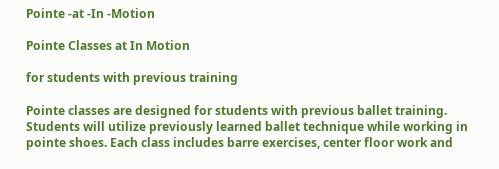Pointe -at -In -Motion

Pointe Classes at In Motion

for students with previous training

Pointe classes are designed for students with previous ballet training. Students will utilize previously learned ballet technique while working in pointe shoes. Each class includes barre exercises, center floor work and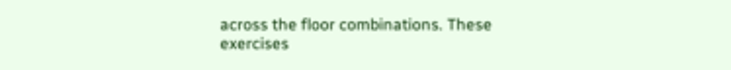across the floor combinations. These exercises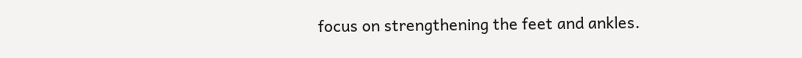focus on strengthening the feet and ankles.